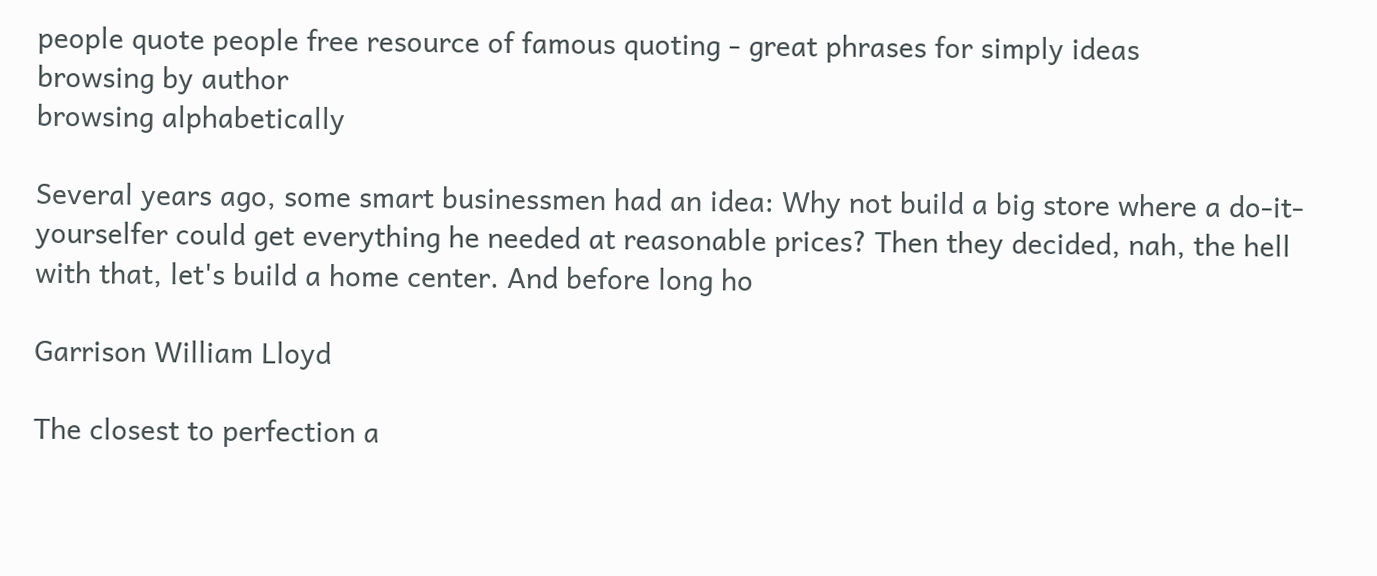people quote people free resource of famous quoting - great phrases for simply ideas
browsing by author
browsing alphabetically

Several years ago, some smart businessmen had an idea: Why not build a big store where a do-it-yourselfer could get everything he needed at reasonable prices? Then they decided, nah, the hell with that, let's build a home center. And before long ho

Garrison William Lloyd

The closest to perfection a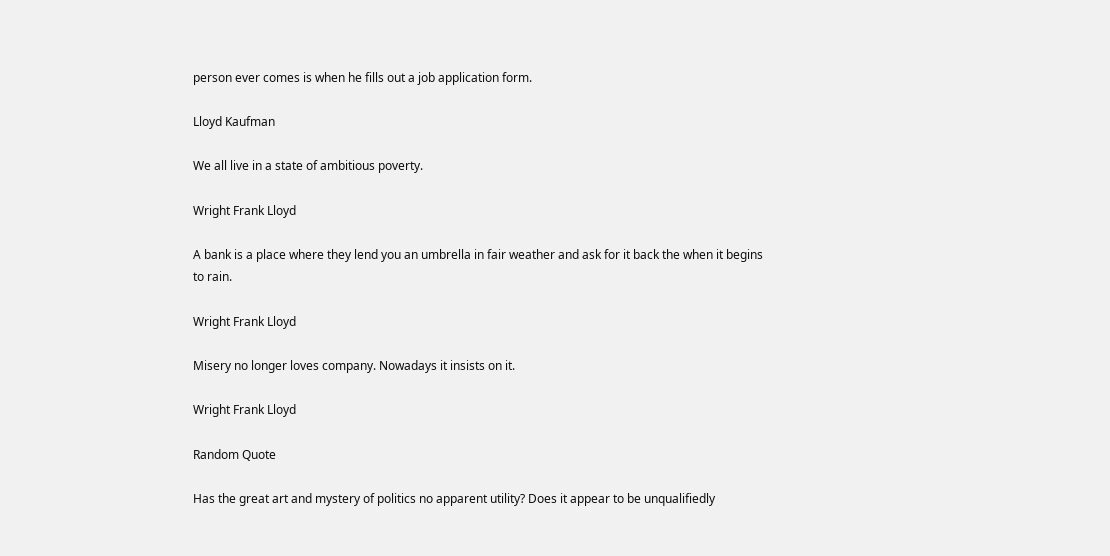person ever comes is when he fills out a job application form.

Lloyd Kaufman

We all live in a state of ambitious poverty.

Wright Frank Lloyd

A bank is a place where they lend you an umbrella in fair weather and ask for it back the when it begins to rain.

Wright Frank Lloyd

Misery no longer loves company. Nowadays it insists on it.

Wright Frank Lloyd

Random Quote

Has the great art and mystery of politics no apparent utility? Does it appear to be unqualifiedly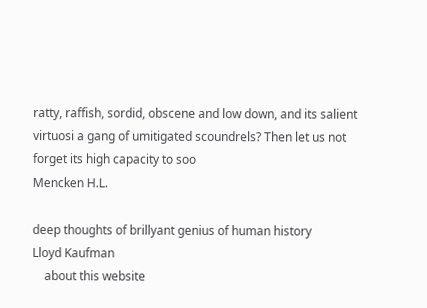ratty, raffish, sordid, obscene and low down, and its salient virtuosi a gang of umitigated scoundrels? Then let us not forget its high capacity to soo
Mencken H.L.

deep thoughts of brillyant genius of human history
Lloyd Kaufman
    about this website